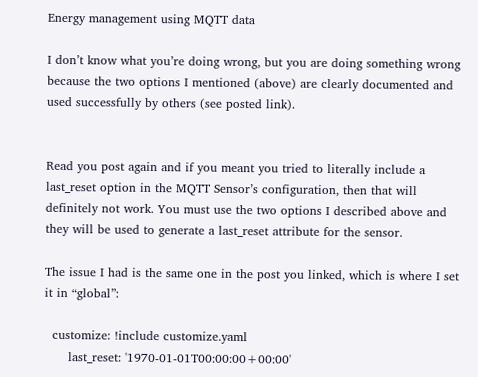Energy management using MQTT data

I don’t know what you’re doing wrong, but you are doing something wrong because the two options I mentioned (above) are clearly documented and used successfully by others (see posted link).


Read you post again and if you meant you tried to literally include a last_reset option in the MQTT Sensor’s configuration, then that will definitely not work. You must use the two options I described above and they will be used to generate a last_reset attribute for the sensor.

The issue I had is the same one in the post you linked, which is where I set it in “global”:

  customize: !include customize.yaml
      last_reset: '1970-01-01T00:00:00+00:00'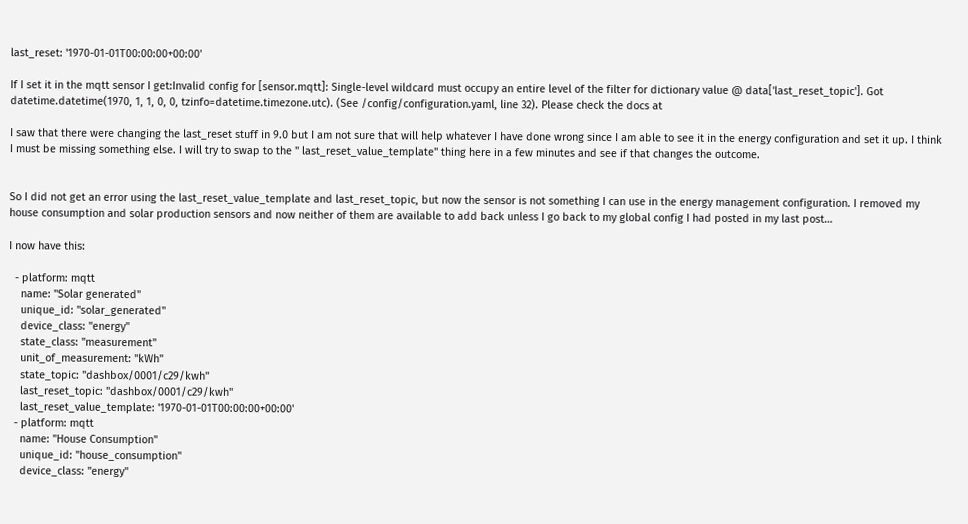last_reset: '1970-01-01T00:00:00+00:00'

If I set it in the mqtt sensor I get:Invalid config for [sensor.mqtt]: Single-level wildcard must occupy an entire level of the filter for dictionary value @ data['last_reset_topic']. Got datetime.datetime(1970, 1, 1, 0, 0, tzinfo=datetime.timezone.utc). (See /config/configuration.yaml, line 32). Please check the docs at

I saw that there were changing the last_reset stuff in 9.0 but I am not sure that will help whatever I have done wrong since I am able to see it in the energy configuration and set it up. I think I must be missing something else. I will try to swap to the " last_reset_value_template" thing here in a few minutes and see if that changes the outcome.


So I did not get an error using the last_reset_value_template and last_reset_topic, but now the sensor is not something I can use in the energy management configuration. I removed my house consumption and solar production sensors and now neither of them are available to add back unless I go back to my global config I had posted in my last post…

I now have this:

  - platform: mqtt
    name: "Solar generated"
    unique_id: "solar_generated"
    device_class: "energy"
    state_class: "measurement"
    unit_of_measurement: "kWh"
    state_topic: "dashbox/0001/c29/kwh"
    last_reset_topic: "dashbox/0001/c29/kwh"
    last_reset_value_template: '1970-01-01T00:00:00+00:00'
  - platform: mqtt
    name: "House Consumption"
    unique_id: "house_consumption"
    device_class: "energy"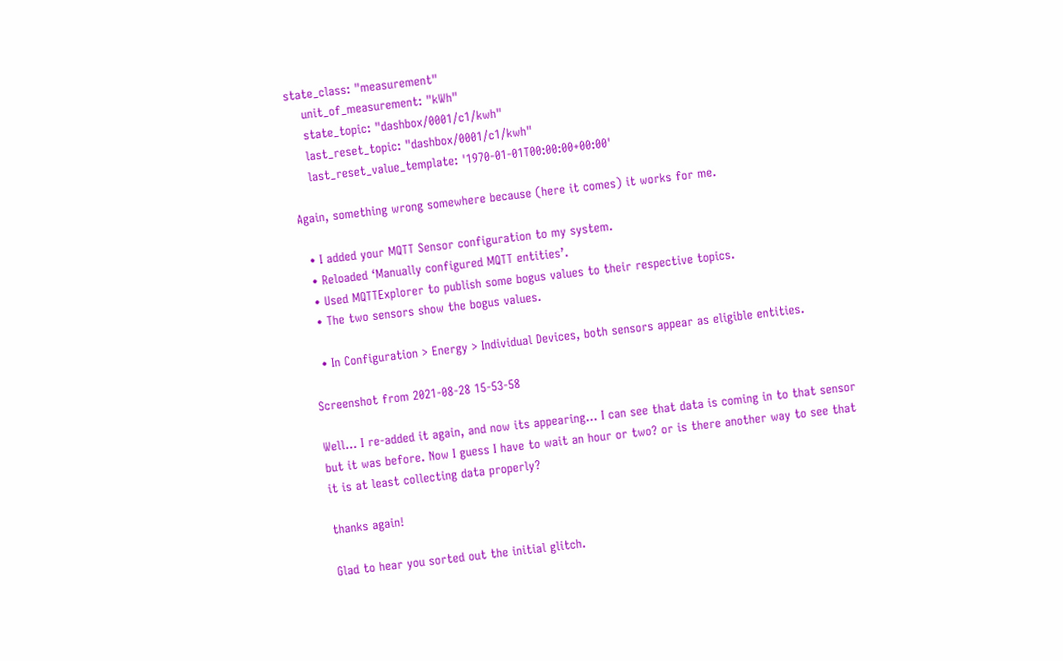state_class: "measurement"
    unit_of_measurement: "kWh"
    state_topic: "dashbox/0001/c1/kwh"
    last_reset_topic: "dashbox/0001/c1/kwh"
    last_reset_value_template: '1970-01-01T00:00:00+00:00'

Again, something wrong somewhere because (here it comes) it works for me.

  • I added your MQTT Sensor configuration to my system.
  • Reloaded ‘Manually configured MQTT entities’.
  • Used MQTTExplorer to publish some bogus values to their respective topics.
  • The two sensors show the bogus values.

  • In Configuration > Energy > Individual Devices, both sensors appear as eligible entities.

Screenshot from 2021-08-28 15-53-58

Well… I re-added it again, and now its appearing… I can see that data is coming in to that sensor but it was before. Now I guess I have to wait an hour or two? or is there another way to see that it is at least collecting data properly?

thanks again!

Glad to hear you sorted out the initial glitch.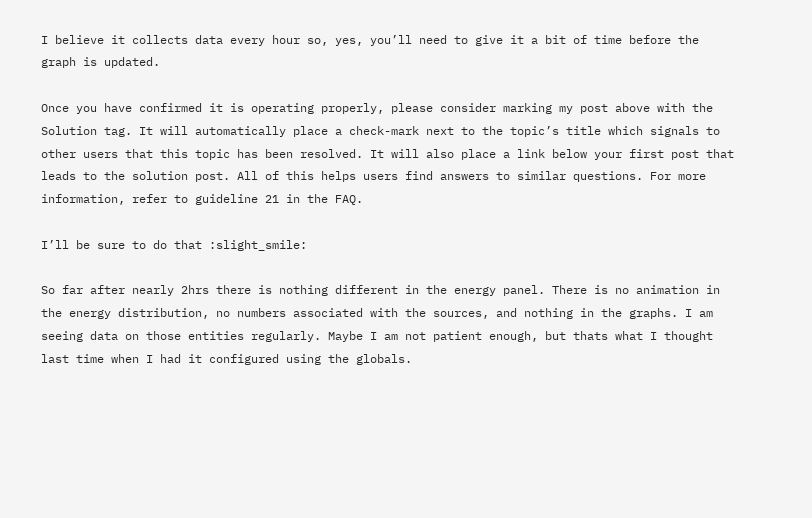I believe it collects data every hour so, yes, you’ll need to give it a bit of time before the graph is updated.

Once you have confirmed it is operating properly, please consider marking my post above with the Solution tag. It will automatically place a check-mark next to the topic’s title which signals to other users that this topic has been resolved. It will also place a link below your first post that leads to the solution post. All of this helps users find answers to similar questions. For more information, refer to guideline 21 in the FAQ.

I’ll be sure to do that :slight_smile:

So far after nearly 2hrs there is nothing different in the energy panel. There is no animation in the energy distribution, no numbers associated with the sources, and nothing in the graphs. I am seeing data on those entities regularly. Maybe I am not patient enough, but thats what I thought last time when I had it configured using the globals.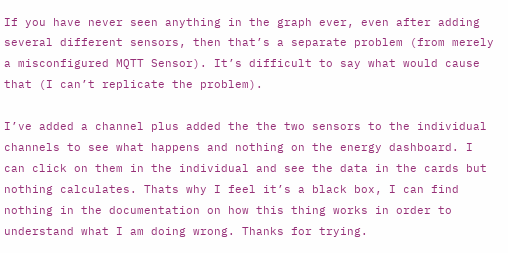If you have never seen anything in the graph ever, even after adding several different sensors, then that’s a separate problem (from merely a misconfigured MQTT Sensor). It’s difficult to say what would cause that (I can’t replicate the problem).

I’ve added a channel plus added the the two sensors to the individual channels to see what happens and nothing on the energy dashboard. I can click on them in the individual and see the data in the cards but nothing calculates. Thats why I feel it’s a black box, I can find nothing in the documentation on how this thing works in order to understand what I am doing wrong. Thanks for trying.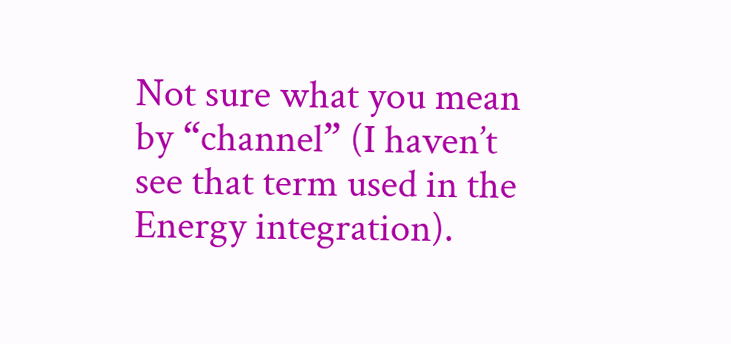Not sure what you mean by “channel” (I haven’t see that term used in the Energy integration).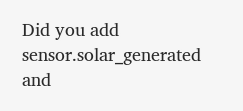Did you add sensor.solar_generated and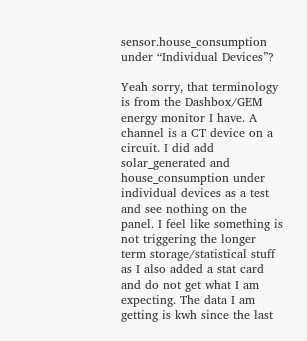sensor.house_consumption under “Individual Devices”?

Yeah sorry, that terminology is from the Dashbox/GEM energy monitor I have. A channel is a CT device on a circuit. I did add solar_generated and house_consumption under individual devices as a test and see nothing on the panel. I feel like something is not triggering the longer term storage/statistical stuff as I also added a stat card and do not get what I am expecting. The data I am getting is kwh since the last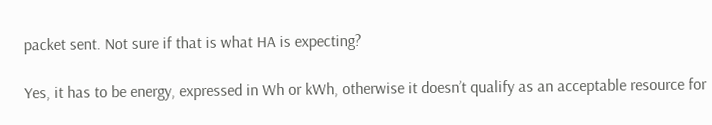packet sent. Not sure if that is what HA is expecting?

Yes, it has to be energy, expressed in Wh or kWh, otherwise it doesn’t qualify as an acceptable resource for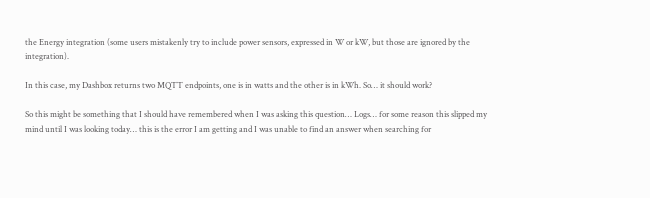the Energy integration (some users mistakenly try to include power sensors, expressed in W or kW, but those are ignored by the integration).

In this case, my Dashbox returns two MQTT endpoints, one is in watts and the other is in kWh. So… it should work?

So this might be something that I should have remembered when I was asking this question… Logs… for some reason this slipped my mind until I was looking today… this is the error I am getting and I was unable to find an answer when searching for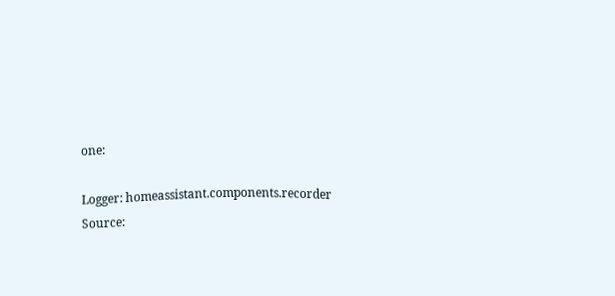one:

Logger: homeassistant.components.recorder
Source: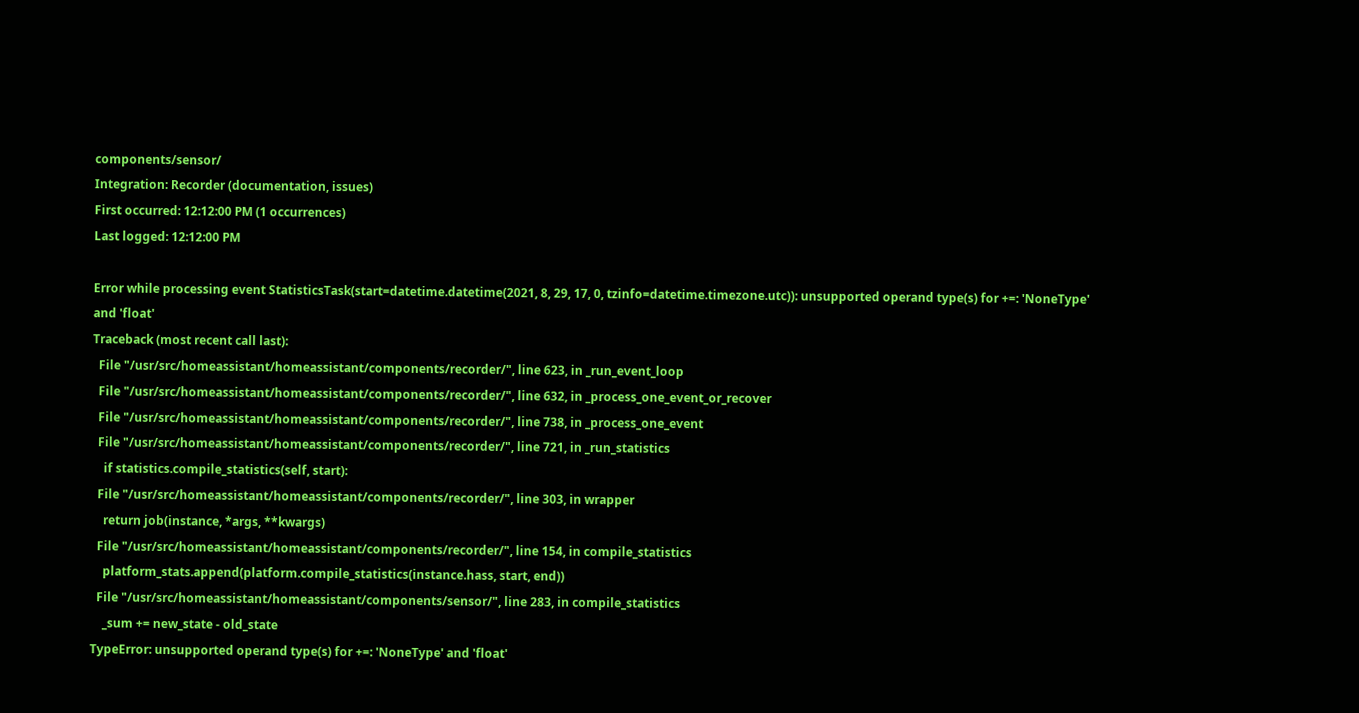components/sensor/
Integration: Recorder (documentation, issues)
First occurred: 12:12:00 PM (1 occurrences)
Last logged: 12:12:00 PM

Error while processing event StatisticsTask(start=datetime.datetime(2021, 8, 29, 17, 0, tzinfo=datetime.timezone.utc)): unsupported operand type(s) for +=: 'NoneType' and 'float'
Traceback (most recent call last):
  File "/usr/src/homeassistant/homeassistant/components/recorder/", line 623, in _run_event_loop
  File "/usr/src/homeassistant/homeassistant/components/recorder/", line 632, in _process_one_event_or_recover
  File "/usr/src/homeassistant/homeassistant/components/recorder/", line 738, in _process_one_event
  File "/usr/src/homeassistant/homeassistant/components/recorder/", line 721, in _run_statistics
    if statistics.compile_statistics(self, start):
  File "/usr/src/homeassistant/homeassistant/components/recorder/", line 303, in wrapper
    return job(instance, *args, **kwargs)
  File "/usr/src/homeassistant/homeassistant/components/recorder/", line 154, in compile_statistics
    platform_stats.append(platform.compile_statistics(instance.hass, start, end))
  File "/usr/src/homeassistant/homeassistant/components/sensor/", line 283, in compile_statistics
    _sum += new_state - old_state
TypeError: unsupported operand type(s) for +=: 'NoneType' and 'float'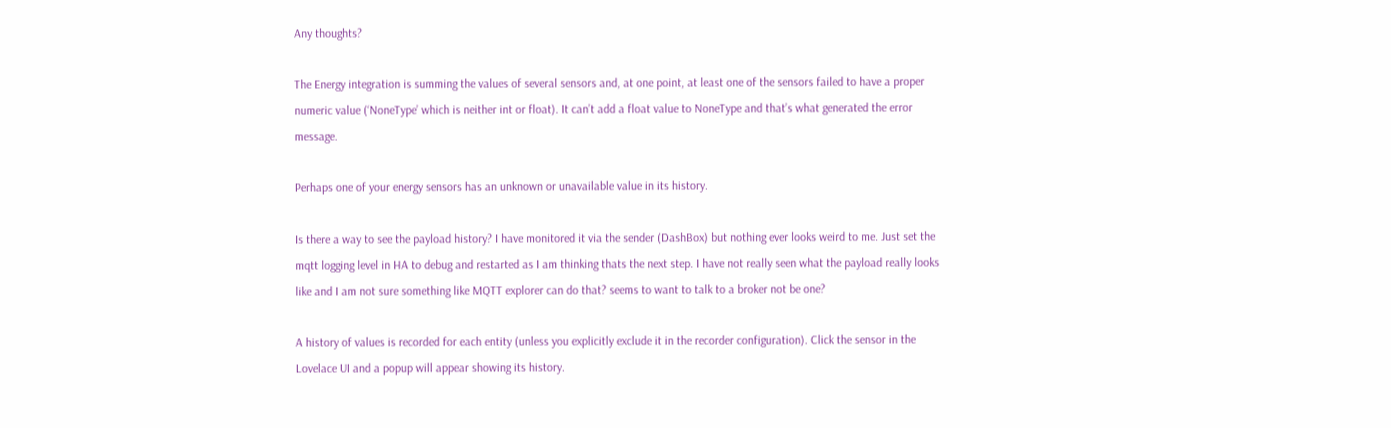Any thoughts?

The Energy integration is summing the values of several sensors and, at one point, at least one of the sensors failed to have a proper numeric value (‘NoneType’ which is neither int or float). It can’t add a float value to NoneType and that’s what generated the error message.

Perhaps one of your energy sensors has an unknown or unavailable value in its history.

Is there a way to see the payload history? I have monitored it via the sender (DashBox) but nothing ever looks weird to me. Just set the mqtt logging level in HA to debug and restarted as I am thinking thats the next step. I have not really seen what the payload really looks like and I am not sure something like MQTT explorer can do that? seems to want to talk to a broker not be one?

A history of values is recorded for each entity (unless you explicitly exclude it in the recorder configuration). Click the sensor in the Lovelace UI and a popup will appear showing its history.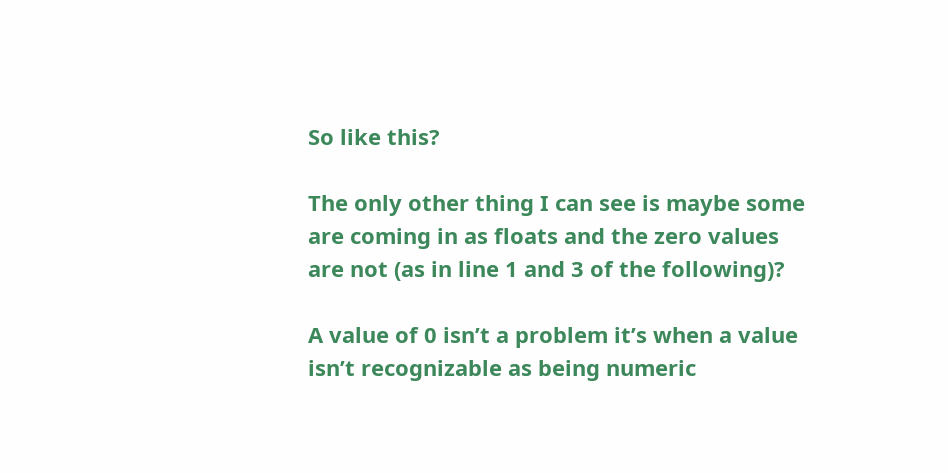So like this?

The only other thing I can see is maybe some are coming in as floats and the zero values are not (as in line 1 and 3 of the following)?

A value of 0 isn’t a problem it’s when a value isn’t recognizable as being numeric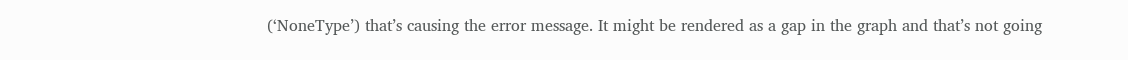(‘NoneType’) that’s causing the error message. It might be rendered as a gap in the graph and that’s not going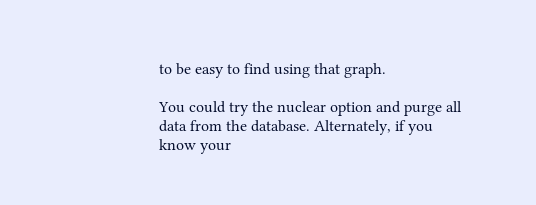to be easy to find using that graph.

You could try the nuclear option and purge all data from the database. Alternately, if you know your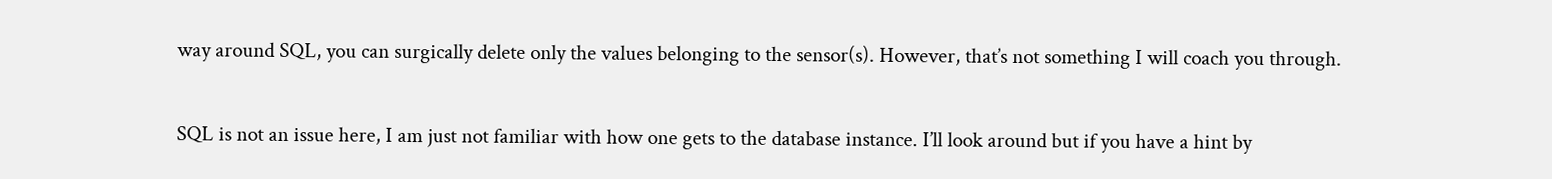way around SQL, you can surgically delete only the values belonging to the sensor(s). However, that’s not something I will coach you through.

SQL is not an issue here, I am just not familiar with how one gets to the database instance. I’ll look around but if you have a hint by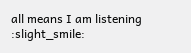all means I am listening :slight_smile: